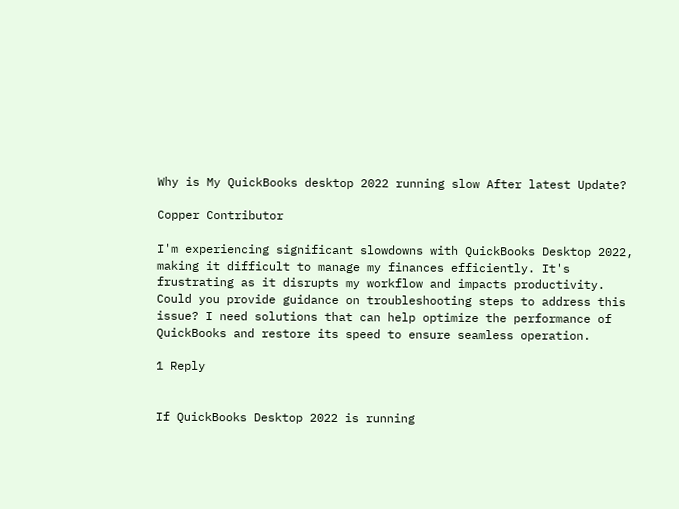Why is My QuickBooks desktop 2022 running slow After latest Update?

Copper Contributor

I'm experiencing significant slowdowns with QuickBooks Desktop 2022, making it difficult to manage my finances efficiently. It's frustrating as it disrupts my workflow and impacts productivity. Could you provide guidance on troubleshooting steps to address this issue? I need solutions that can help optimize the performance of QuickBooks and restore its speed to ensure seamless operation.

1 Reply


If QuickBooks Desktop 2022 is running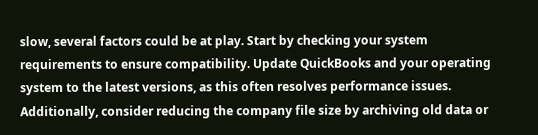slow, several factors could be at play. Start by checking your system requirements to ensure compatibility. Update QuickBooks and your operating system to the latest versions, as this often resolves performance issues. Additionally, consider reducing the company file size by archiving old data or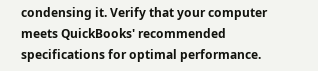condensing it. Verify that your computer meets QuickBooks' recommended specifications for optimal performance.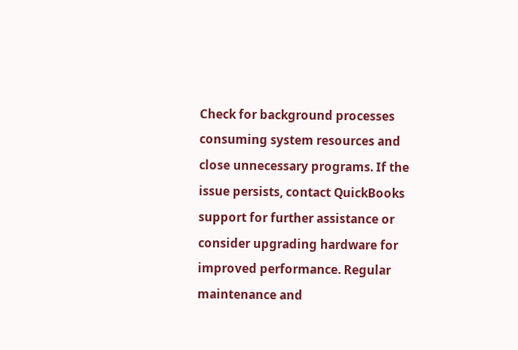Check for background processes consuming system resources and close unnecessary programs. If the issue persists, contact QuickBooks support for further assistance or consider upgrading hardware for improved performance. Regular maintenance and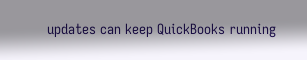updates can keep QuickBooks running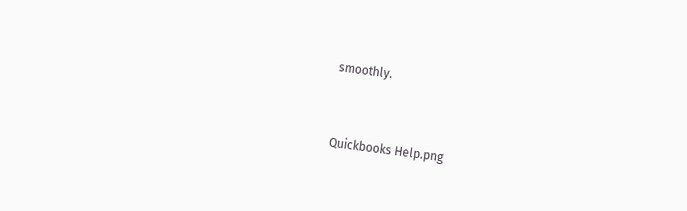smoothly.


Quickbooks Help.png